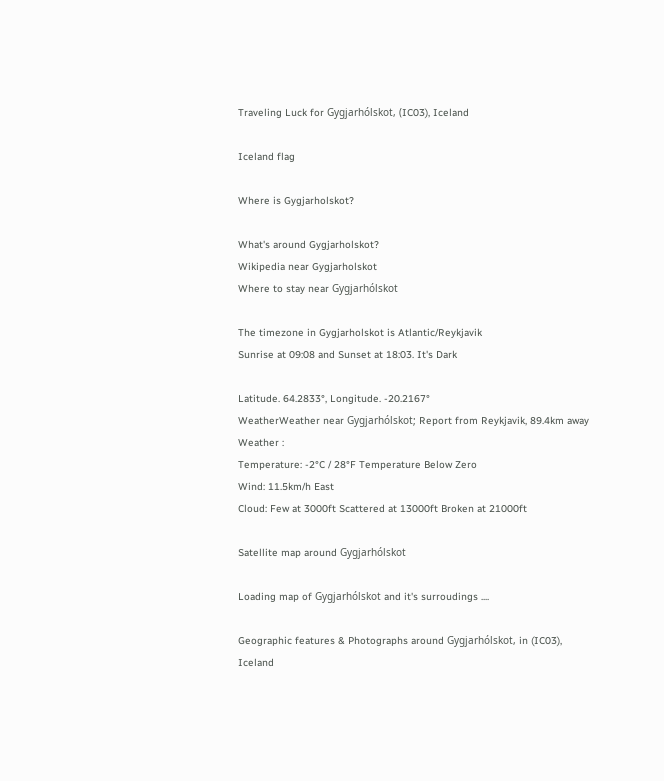Traveling Luck for Gygjarhólskot, (IC03), Iceland

Iceland flag

Where is Gygjarholskot?

What's around Gygjarholskot?
Wikipedia near Gygjarholskot
Where to stay near Gygjarhólskot

The timezone in Gygjarholskot is Atlantic/Reykjavik
Sunrise at 09:08 and Sunset at 18:03. It's Dark

Latitude. 64.2833°, Longitude. -20.2167°
WeatherWeather near Gygjarhólskot; Report from Reykjavik, 89.4km away
Weather :
Temperature: -2°C / 28°F Temperature Below Zero
Wind: 11.5km/h East
Cloud: Few at 3000ft Scattered at 13000ft Broken at 21000ft

Satellite map around Gygjarhólskot

Loading map of Gygjarhólskot and it's surroudings ....

Geographic features & Photographs around Gygjarhólskot, in (IC03), Iceland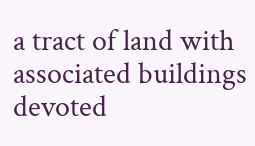a tract of land with associated buildings devoted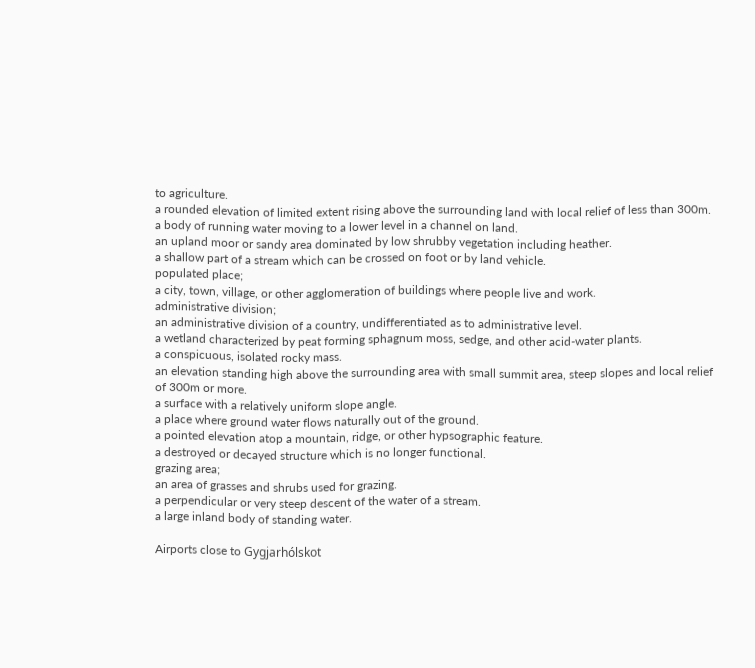to agriculture.
a rounded elevation of limited extent rising above the surrounding land with local relief of less than 300m.
a body of running water moving to a lower level in a channel on land.
an upland moor or sandy area dominated by low shrubby vegetation including heather.
a shallow part of a stream which can be crossed on foot or by land vehicle.
populated place;
a city, town, village, or other agglomeration of buildings where people live and work.
administrative division;
an administrative division of a country, undifferentiated as to administrative level.
a wetland characterized by peat forming sphagnum moss, sedge, and other acid-water plants.
a conspicuous, isolated rocky mass.
an elevation standing high above the surrounding area with small summit area, steep slopes and local relief of 300m or more.
a surface with a relatively uniform slope angle.
a place where ground water flows naturally out of the ground.
a pointed elevation atop a mountain, ridge, or other hypsographic feature.
a destroyed or decayed structure which is no longer functional.
grazing area;
an area of grasses and shrubs used for grazing.
a perpendicular or very steep descent of the water of a stream.
a large inland body of standing water.

Airports close to Gygjarhólskot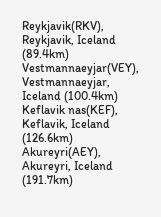Reykjavik(RKV), Reykjavik, Iceland (89.4km)
Vestmannaeyjar(VEY), Vestmannaeyjar, Iceland (100.4km)
Keflavik nas(KEF), Keflavik, Iceland (126.6km)
Akureyri(AEY), Akureyri, Iceland (191.7km)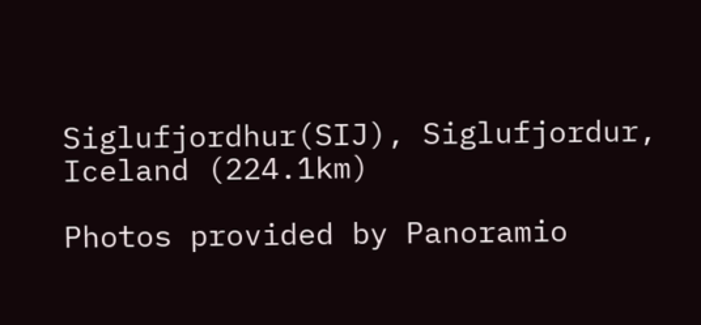Siglufjordhur(SIJ), Siglufjordur, Iceland (224.1km)

Photos provided by Panoramio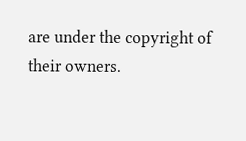are under the copyright of their owners.